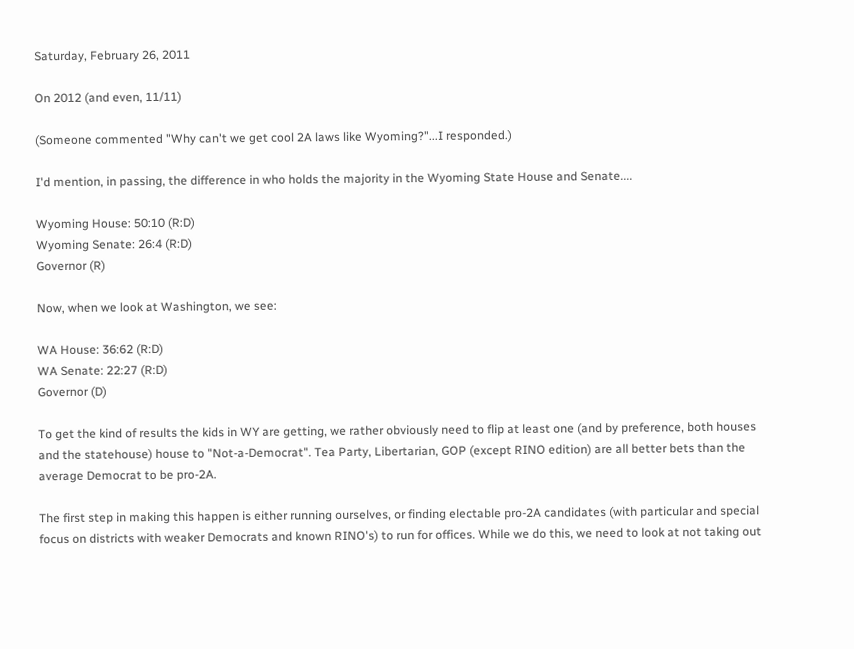Saturday, February 26, 2011

On 2012 (and even, 11/11)

(Someone commented "Why can't we get cool 2A laws like Wyoming?"...I responded.)

I'd mention, in passing, the difference in who holds the majority in the Wyoming State House and Senate....

Wyoming House: 50:10 (R:D)
Wyoming Senate: 26:4 (R:D)
Governor (R)

Now, when we look at Washington, we see:

WA House: 36:62 (R:D)
WA Senate: 22:27 (R:D)
Governor (D)

To get the kind of results the kids in WY are getting, we rather obviously need to flip at least one (and by preference, both houses and the statehouse) house to "Not-a-Democrat". Tea Party, Libertarian, GOP (except RINO edition) are all better bets than the average Democrat to be pro-2A.

The first step in making this happen is either running ourselves, or finding electable pro-2A candidates (with particular and special focus on districts with weaker Democrats and known RINO's) to run for offices. While we do this, we need to look at not taking out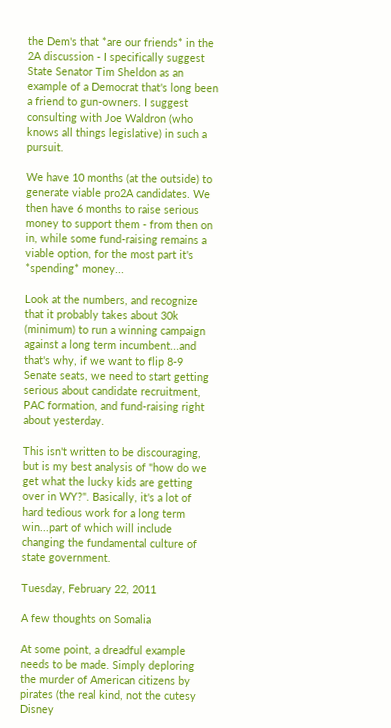the Dem's that *are our friends* in the 2A discussion - I specifically suggest State Senator Tim Sheldon as an example of a Democrat that's long been a friend to gun-owners. I suggest consulting with Joe Waldron (who knows all things legislative) in such a pursuit.

We have 10 months (at the outside) to generate viable pro2A candidates. We then have 6 months to raise serious money to support them - from then on in, while some fund-raising remains a viable option, for the most part it's *spending* money...

Look at the numbers, and recognize that it probably takes about 30k (minimum) to run a winning campaign against a long term incumbent...and that's why, if we want to flip 8-9 Senate seats, we need to start getting serious about candidate recruitment, PAC formation, and fund-raising right about yesterday.

This isn't written to be discouraging, but is my best analysis of "how do we get what the lucky kids are getting over in WY?". Basically, it's a lot of hard tedious work for a long term win...part of which will include changing the fundamental culture of state government.

Tuesday, February 22, 2011

A few thoughts on Somalia

At some point, a dreadful example needs to be made. Simply deploring the murder of American citizens by pirates (the real kind, not the cutesy Disney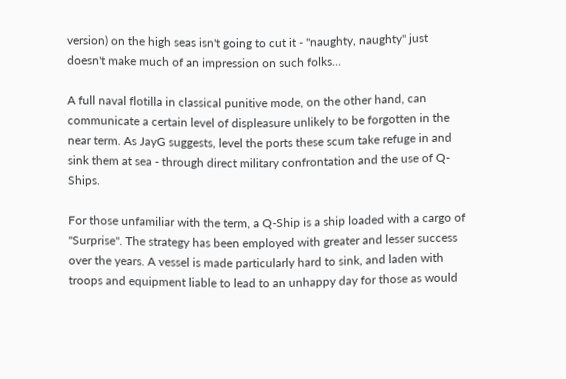version) on the high seas isn't going to cut it - "naughty, naughty" just doesn't make much of an impression on such folks...

A full naval flotilla in classical punitive mode, on the other hand, can communicate a certain level of displeasure unlikely to be forgotten in the near term. As JayG suggests, level the ports these scum take refuge in and sink them at sea - through direct military confrontation and the use of Q-Ships.

For those unfamiliar with the term, a Q-Ship is a ship loaded with a cargo of "Surprise". The strategy has been employed with greater and lesser success over the years. A vessel is made particularly hard to sink, and laden with troops and equipment liable to lead to an unhappy day for those as would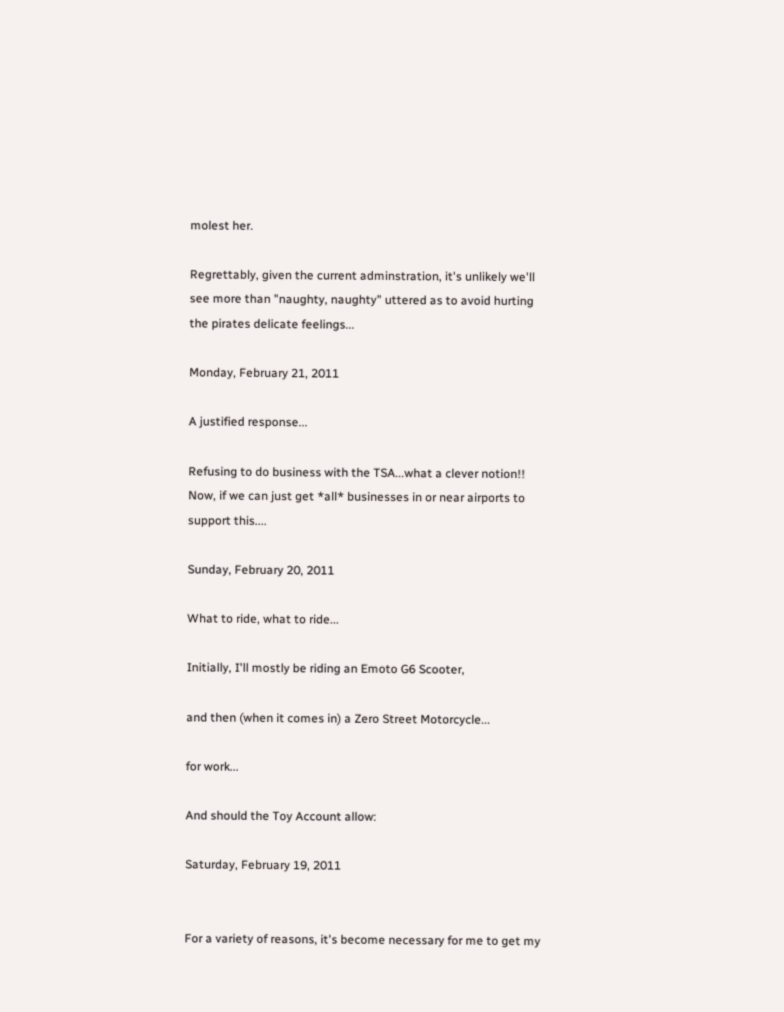molest her.

Regrettably, given the current adminstration, it's unlikely we'll see more than "naughty, naughty" uttered as to avoid hurting the pirates delicate feelings...

Monday, February 21, 2011

A justified response...

Refusing to do business with the TSA...what a clever notion!! Now, if we can just get *all* businesses in or near airports to support this....

Sunday, February 20, 2011

What to ride, what to ride...

Initially, I'll mostly be riding an Emoto G6 Scooter,

and then (when it comes in) a Zero Street Motorcycle...

for work...

And should the Toy Account allow:

Saturday, February 19, 2011


For a variety of reasons, it's become necessary for me to get my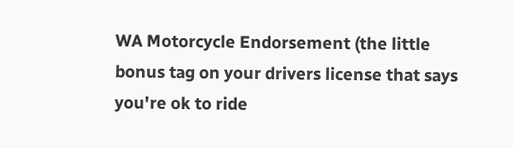WA Motorcycle Endorsement (the little bonus tag on your drivers license that says you're ok to ride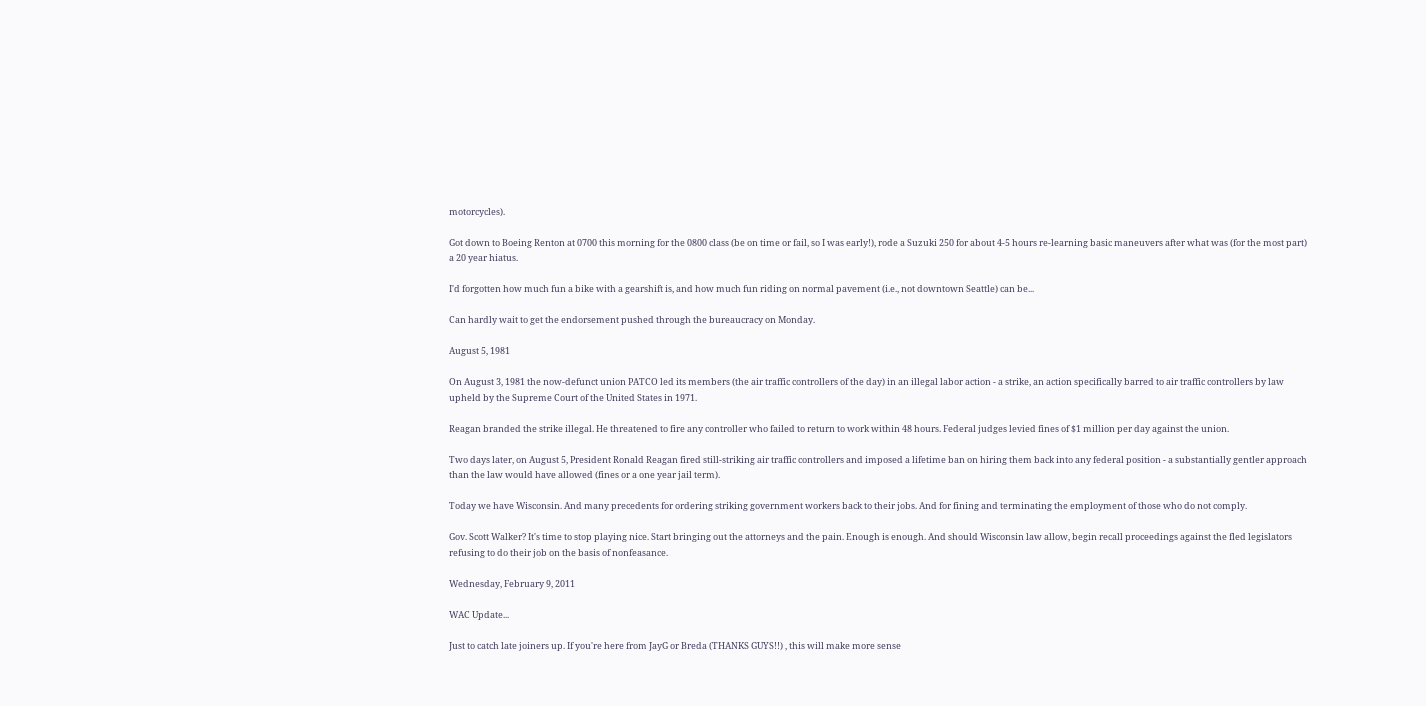motorcycles).

Got down to Boeing Renton at 0700 this morning for the 0800 class (be on time or fail, so I was early!), rode a Suzuki 250 for about 4-5 hours re-learning basic maneuvers after what was (for the most part) a 20 year hiatus.

I'd forgotten how much fun a bike with a gearshift is, and how much fun riding on normal pavement (i.e., not downtown Seattle) can be...

Can hardly wait to get the endorsement pushed through the bureaucracy on Monday.

August 5, 1981

On August 3, 1981 the now-defunct union PATCO led its members (the air traffic controllers of the day) in an illegal labor action - a strike, an action specifically barred to air traffic controllers by law upheld by the Supreme Court of the United States in 1971.

Reagan branded the strike illegal. He threatened to fire any controller who failed to return to work within 48 hours. Federal judges levied fines of $1 million per day against the union.

Two days later, on August 5, President Ronald Reagan fired still-striking air traffic controllers and imposed a lifetime ban on hiring them back into any federal position - a substantially gentler approach than the law would have allowed (fines or a one year jail term).

Today we have Wisconsin. And many precedents for ordering striking government workers back to their jobs. And for fining and terminating the employment of those who do not comply.

Gov. Scott Walker? It's time to stop playing nice. Start bringing out the attorneys and the pain. Enough is enough. And should Wisconsin law allow, begin recall proceedings against the fled legislators refusing to do their job on the basis of nonfeasance.

Wednesday, February 9, 2011

WAC Update...

Just to catch late joiners up. If you're here from JayG or Breda (THANKS GUYS!!) , this will make more sense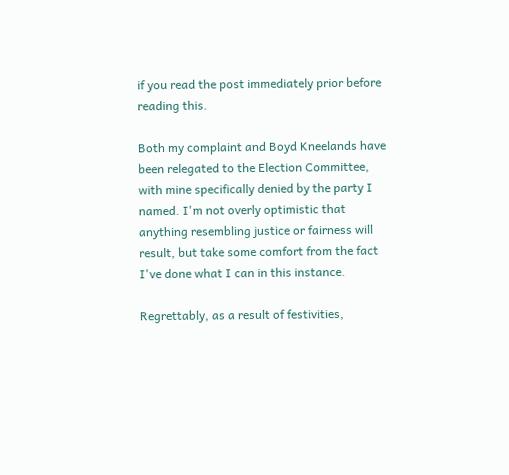if you read the post immediately prior before reading this.

Both my complaint and Boyd Kneelands have been relegated to the Election Committee, with mine specifically denied by the party I named. I'm not overly optimistic that anything resembling justice or fairness will result, but take some comfort from the fact I've done what I can in this instance.

Regrettably, as a result of festivities,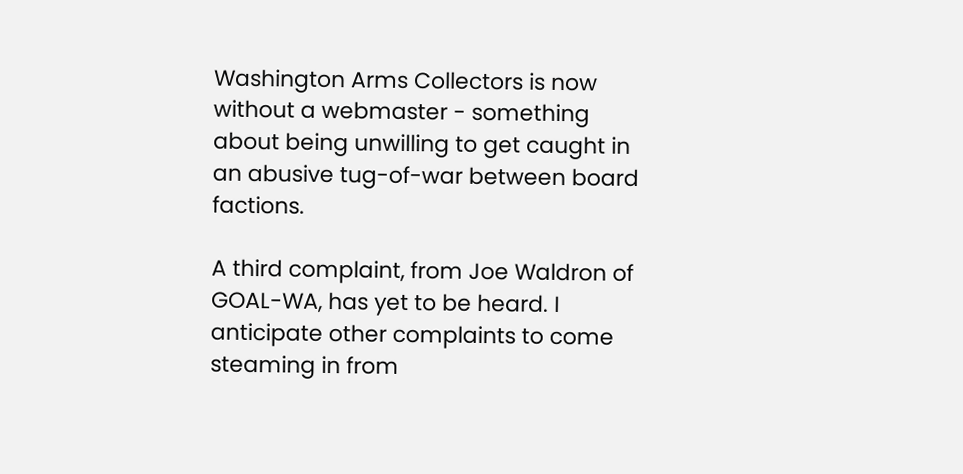Washington Arms Collectors is now without a webmaster - something about being unwilling to get caught in an abusive tug-of-war between board factions.

A third complaint, from Joe Waldron of GOAL-WA, has yet to be heard. I anticipate other complaints to come steaming in from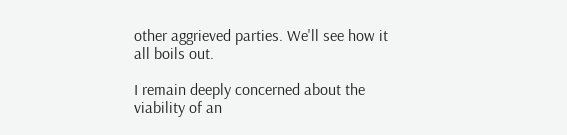other aggrieved parties. We'll see how it all boils out.

I remain deeply concerned about the viability of an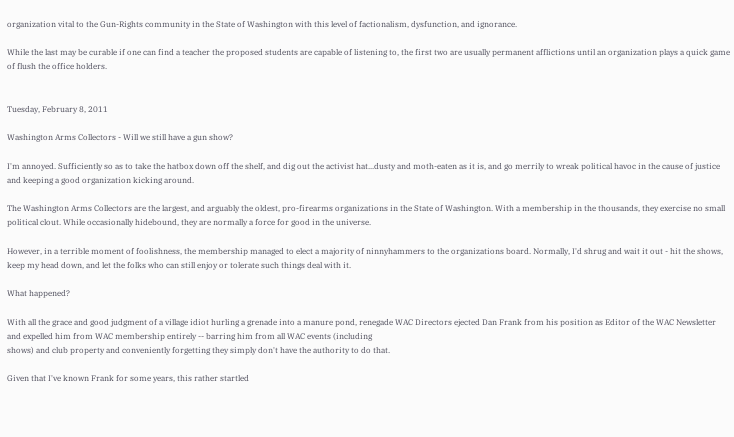organization vital to the Gun-Rights community in the State of Washington with this level of factionalism, dysfunction, and ignorance.

While the last may be curable if one can find a teacher the proposed students are capable of listening to, the first two are usually permanent afflictions until an organization plays a quick game of flush the office holders.


Tuesday, February 8, 2011

Washington Arms Collectors - Will we still have a gun show?

I'm annoyed. Sufficiently so as to take the hatbox down off the shelf, and dig out the activist hat...dusty and moth-eaten as it is, and go merrily to wreak political havoc in the cause of justice and keeping a good organization kicking around.

The Washington Arms Collectors are the largest, and arguably the oldest, pro-firearms organizations in the State of Washington. With a membership in the thousands, they exercise no small political clout. While occasionally hidebound, they are normally a force for good in the universe.

However, in a terrible moment of foolishness, the membership managed to elect a majority of ninnyhammers to the organizations board. Normally, I'd shrug and wait it out - hit the shows, keep my head down, and let the folks who can still enjoy or tolerate such things deal with it.

What happened?

With all the grace and good judgment of a village idiot hurling a grenade into a manure pond, renegade WAC Directors ejected Dan Frank from his position as Editor of the WAC Newsletter and expelled him from WAC membership entirely -- barring him from all WAC events (including
shows) and club property and conveniently forgetting they simply don't have the authority to do that.

Given that I've known Frank for some years, this rather startled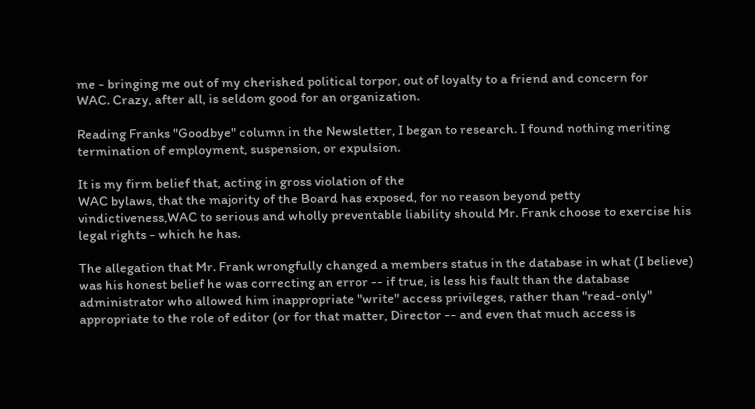me - bringing me out of my cherished political torpor, out of loyalty to a friend and concern for
WAC. Crazy, after all, is seldom good for an organization.

Reading Franks "Goodbye" column in the Newsletter, I began to research. I found nothing meriting termination of employment, suspension, or expulsion.

It is my firm belief that, acting in gross violation of the
WAC bylaws, that the majority of the Board has exposed, for no reason beyond petty vindictiveness,WAC to serious and wholly preventable liability should Mr. Frank choose to exercise his legal rights - which he has.

The allegation that Mr. Frank wrongfully changed a members status in the database in what (I believe) was his honest belief he was correcting an error -- if true, is less his fault than the database administrator who allowed him inappropriate "write" access privileges, rather than "read-only" appropriate to the role of editor (or for that matter, Director -- and even that much access is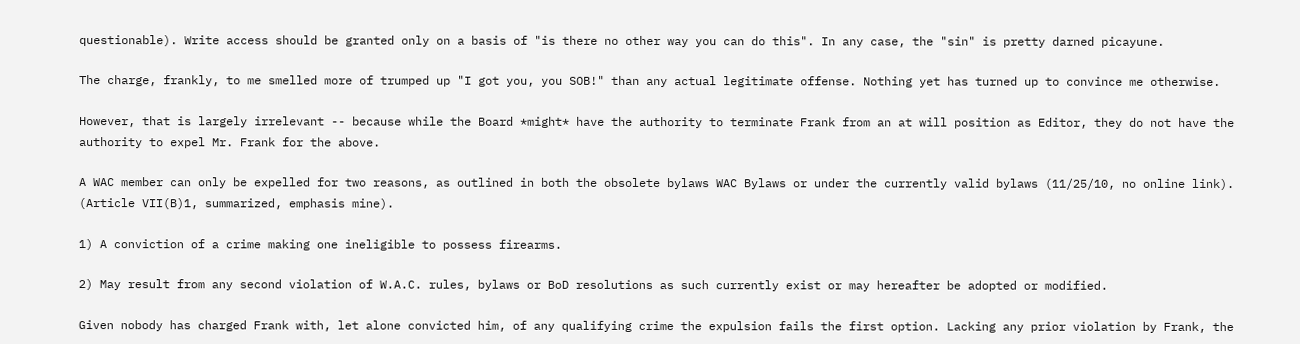questionable). Write access should be granted only on a basis of "is there no other way you can do this". In any case, the "sin" is pretty darned picayune.

The charge, frankly, to me smelled more of trumped up "I got you, you SOB!" than any actual legitimate offense. Nothing yet has turned up to convince me otherwise.

However, that is largely irrelevant -- because while the Board *might* have the authority to terminate Frank from an at will position as Editor, they do not have the authority to expel Mr. Frank for the above.

A WAC member can only be expelled for two reasons, as outlined in both the obsolete bylaws WAC Bylaws or under the currently valid bylaws (11/25/10, no online link). (Article VII(B)1, summarized, emphasis mine).

1) A conviction of a crime making one ineligible to possess firearms.

2) May result from any second violation of W.A.C. rules, bylaws or BoD resolutions as such currently exist or may hereafter be adopted or modified.

Given nobody has charged Frank with, let alone convicted him, of any qualifying crime the expulsion fails the first option. Lacking any prior violation by Frank, the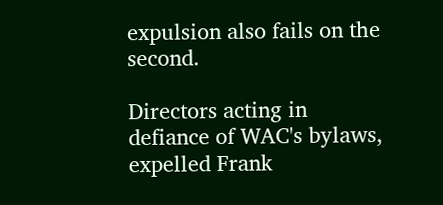expulsion also fails on the second.

Directors acting in defiance of WAC's bylaws, expelled Frank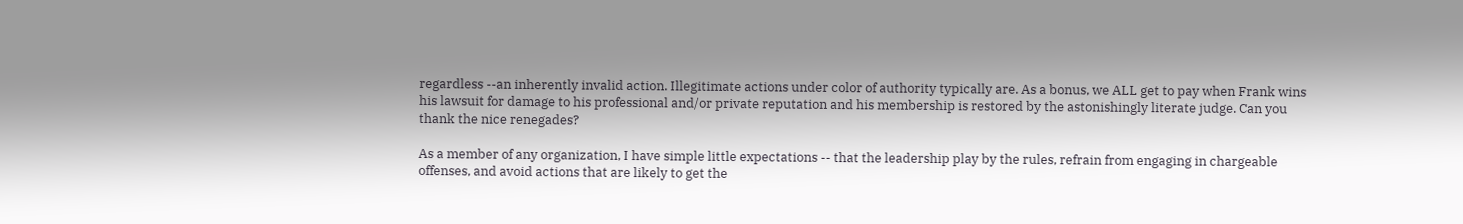regardless --an inherently invalid action. Illegitimate actions under color of authority typically are. As a bonus, we ALL get to pay when Frank wins his lawsuit for damage to his professional and/or private reputation and his membership is restored by the astonishingly literate judge. Can you thank the nice renegades?

As a member of any organization, I have simple little expectations -- that the leadership play by the rules, refrain from engaging in chargeable offenses, and avoid actions that are likely to get the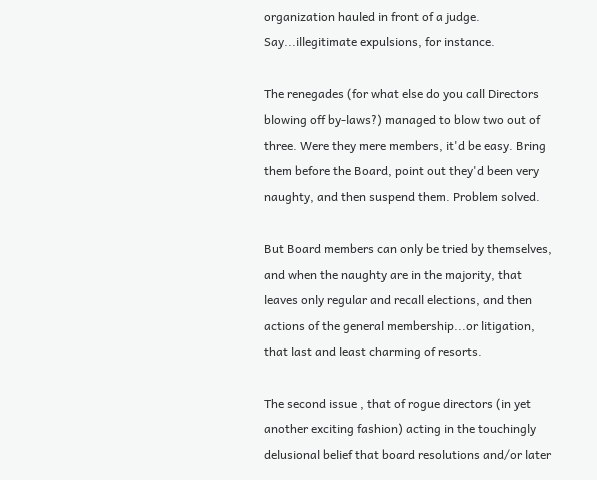organization hauled in front of a judge. Say...illegitimate expulsions, for instance.

The renegades (for what else do you call Directors blowing off by-laws?) managed to blow two out of three. Were they mere members, it'd be easy. Bring them before the Board, point out they'd been very naughty, and then suspend them. Problem solved.

But Board members can only be tried by themselves, and when the naughty are in the majority, that leaves only regular and recall elections, and then actions of the general membership...or litigation, that last and least charming of resorts.

The second issue , that of rogue directors (in yet another exciting fashion) acting in the touchingly delusional belief that board resolutions and/or later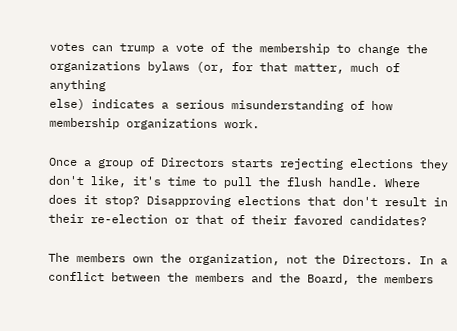votes can trump a vote of the membership to change the organizations bylaws (or, for that matter, much of anything
else) indicates a serious misunderstanding of how membership organizations work.

Once a group of Directors starts rejecting elections they don't like, it's time to pull the flush handle. Where does it stop? Disapproving elections that don't result in their re-election or that of their favored candidates?

The members own the organization, not the Directors. In a conflict between the members and the Board, the members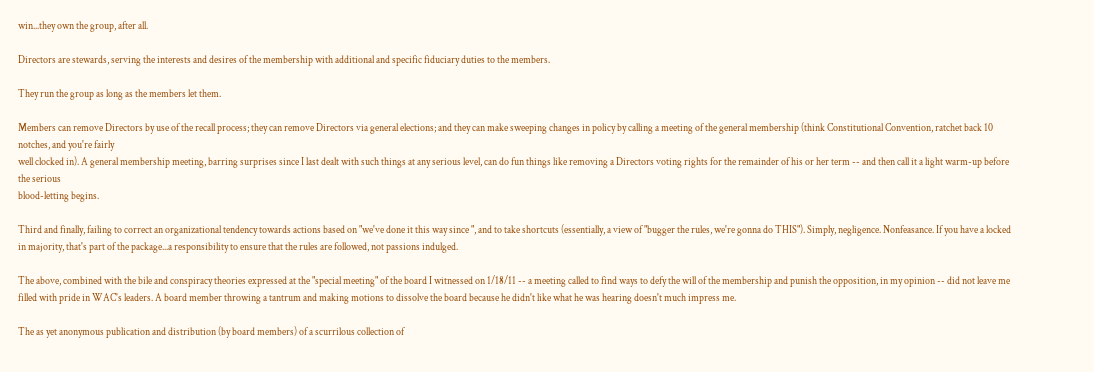win...they own the group, after all.

Directors are stewards, serving the interests and desires of the membership with additional and specific fiduciary duties to the members.

They run the group as long as the members let them.

Members can remove Directors by use of the recall process; they can remove Directors via general elections; and they can make sweeping changes in policy by calling a meeting of the general membership (think Constitutional Convention, ratchet back 10 notches, and you're fairly
well clocked in). A general membership meeting, barring surprises since I last dealt with such things at any serious level, can do fun things like removing a Directors voting rights for the remainder of his or her term -- and then call it a light warm-up before the serious
blood-letting begins.

Third and finally, failing to correct an organizational tendency towards actions based on "we've done it this way since ", and to take shortcuts (essentially, a view of "bugger the rules, we're gonna do THIS"). Simply, negligence. Nonfeasance. If you have a locked in majority, that's part of the package...a responsibility to ensure that the rules are followed, not passions indulged.

The above, combined with the bile and conspiracy theories expressed at the "special meeting" of the board I witnessed on 1/18/11 -- a meeting called to find ways to defy the will of the membership and punish the opposition, in my opinion -- did not leave me filled with pride in WAC's leaders. A board member throwing a tantrum and making motions to dissolve the board because he didn't like what he was hearing doesn't much impress me.

The as yet anonymous publication and distribution (by board members) of a scurrilous collection of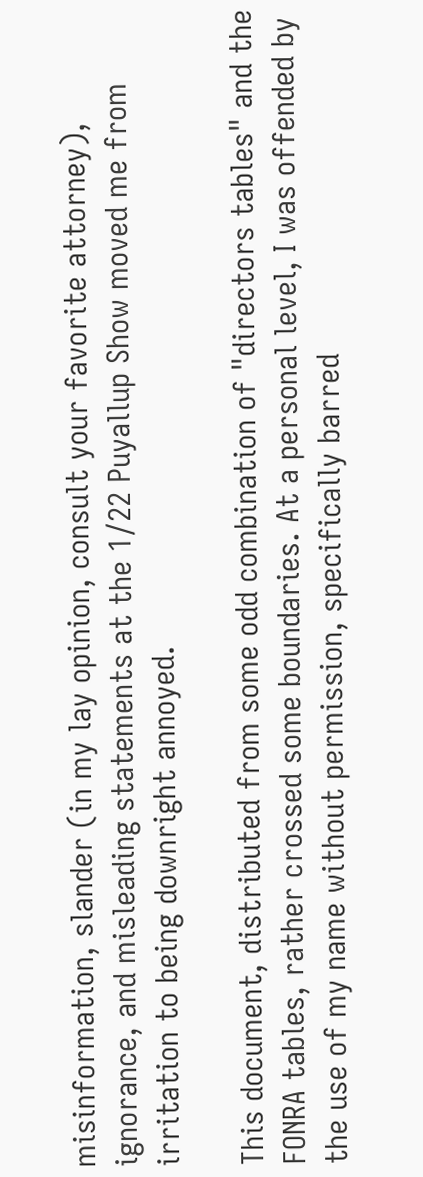misinformation, slander (in my lay opinion, consult your favorite attorney), ignorance, and misleading statements at the 1/22 Puyallup Show moved me from irritation to being downright annoyed.

This document, distributed from some odd combination of "directors tables" and the FONRA tables, rather crossed some boundaries. At a personal level, I was offended by the use of my name without permission, specifically barred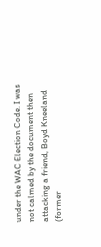under the WAC Election Code. I was not calmed by the document then attacking a friend, Boyd Kneeland (former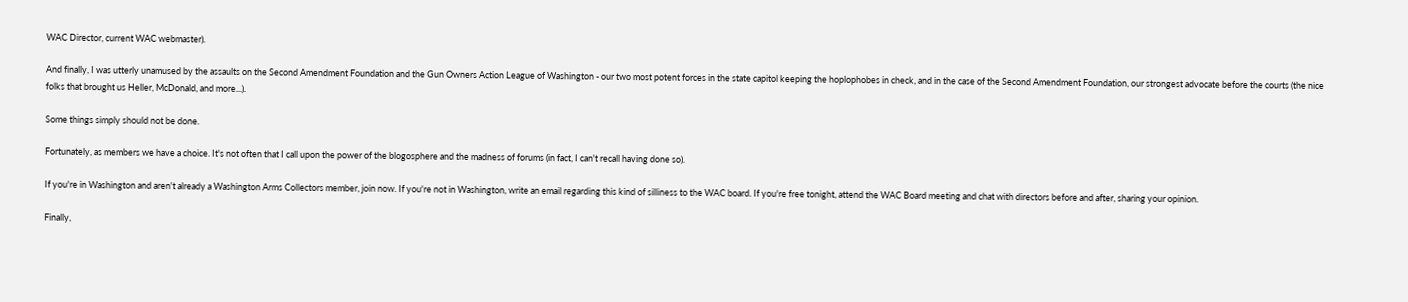WAC Director, current WAC webmaster).

And finally, I was utterly unamused by the assaults on the Second Amendment Foundation and the Gun Owners Action League of Washington - our two most potent forces in the state capitol keeping the hoplophobes in check, and in the case of the Second Amendment Foundation, our strongest advocate before the courts (the nice folks that brought us Heller, McDonald, and more...).

Some things simply should not be done.

Fortunately, as members we have a choice. It's not often that I call upon the power of the blogosphere and the madness of forums (in fact, I can't recall having done so).

If you're in Washington and aren't already a Washington Arms Collectors member, join now. If you're not in Washington, write an email regarding this kind of silliness to the WAC board. If you're free tonight, attend the WAC Board meeting and chat with directors before and after, sharing your opinion.

Finally,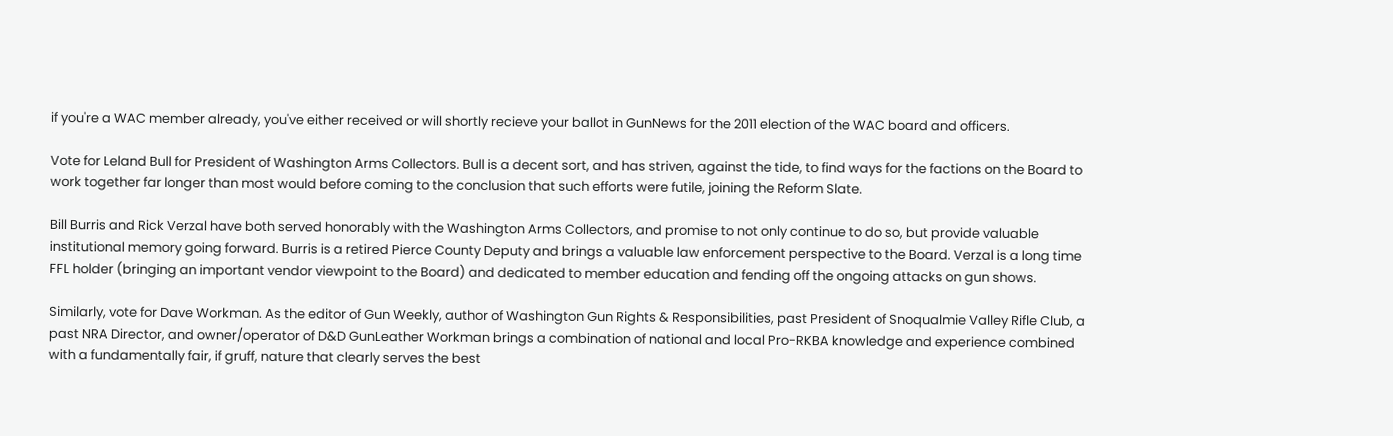if you're a WAC member already, you've either received or will shortly recieve your ballot in GunNews for the 2011 election of the WAC board and officers.

Vote for Leland Bull for President of Washington Arms Collectors. Bull is a decent sort, and has striven, against the tide, to find ways for the factions on the Board to work together far longer than most would before coming to the conclusion that such efforts were futile, joining the Reform Slate.

Bill Burris and Rick Verzal have both served honorably with the Washington Arms Collectors, and promise to not only continue to do so, but provide valuable institutional memory going forward. Burris is a retired Pierce County Deputy and brings a valuable law enforcement perspective to the Board. Verzal is a long time FFL holder (bringing an important vendor viewpoint to the Board) and dedicated to member education and fending off the ongoing attacks on gun shows.

Similarly, vote for Dave Workman. As the editor of Gun Weekly, author of Washington Gun Rights & Responsibilities, past President of Snoqualmie Valley Rifle Club, a past NRA Director, and owner/operator of D&D GunLeather Workman brings a combination of national and local Pro-RKBA knowledge and experience combined with a fundamentally fair, if gruff, nature that clearly serves the best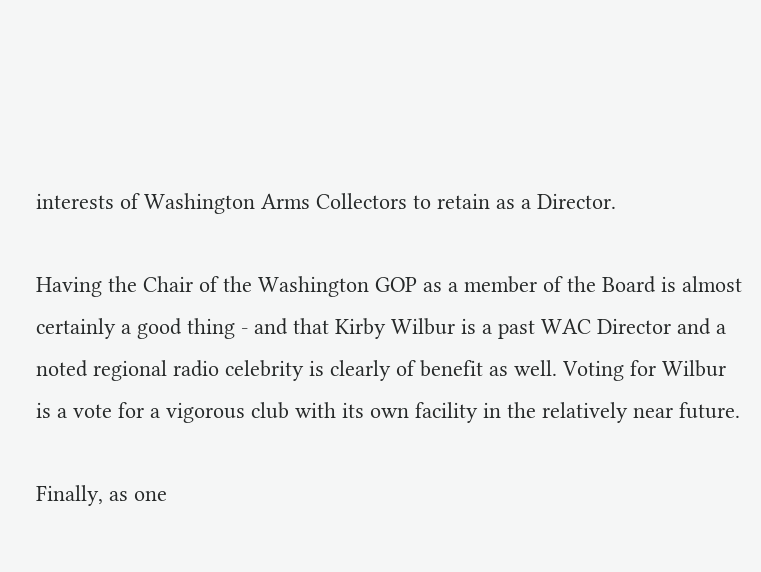interests of Washington Arms Collectors to retain as a Director.

Having the Chair of the Washington GOP as a member of the Board is almost certainly a good thing - and that Kirby Wilbur is a past WAC Director and a noted regional radio celebrity is clearly of benefit as well. Voting for Wilbur is a vote for a vigorous club with its own facility in the relatively near future.

Finally, as one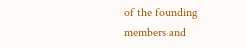of the founding members and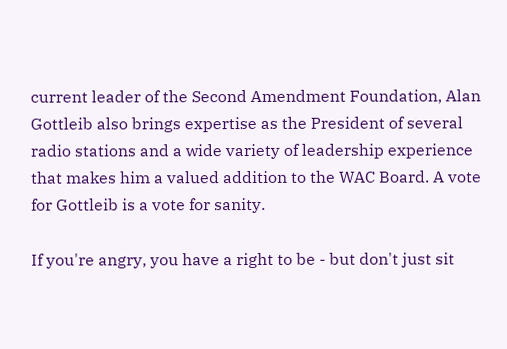current leader of the Second Amendment Foundation, Alan Gottleib also brings expertise as the President of several radio stations and a wide variety of leadership experience that makes him a valued addition to the WAC Board. A vote for Gottleib is a vote for sanity.

If you're angry, you have a right to be - but don't just sit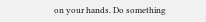on your hands. Do something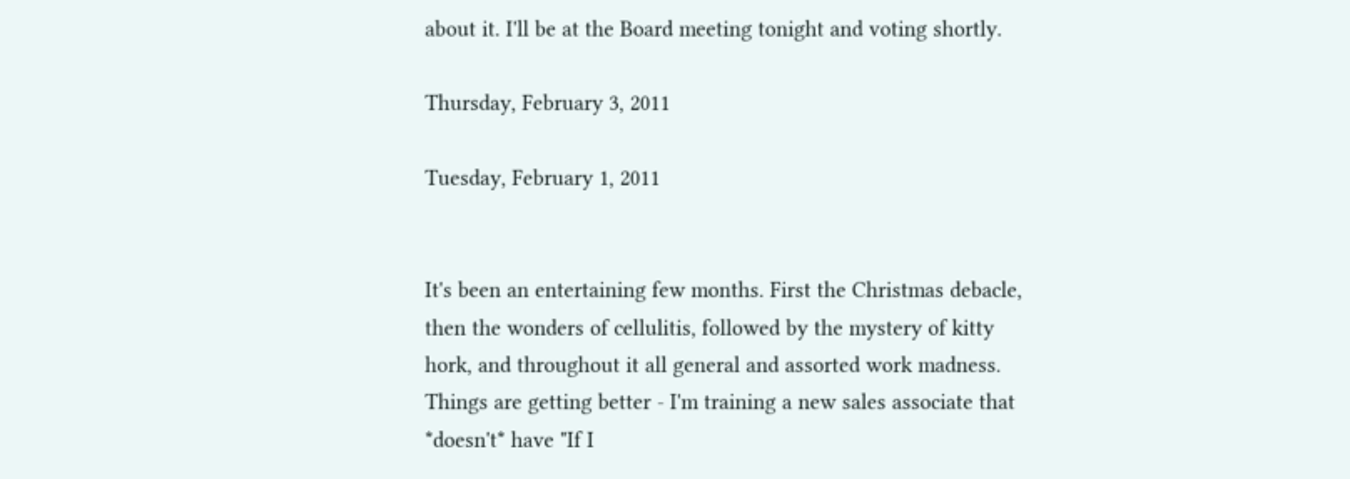about it. I'll be at the Board meeting tonight and voting shortly.

Thursday, February 3, 2011

Tuesday, February 1, 2011


It's been an entertaining few months. First the Christmas debacle, then the wonders of cellulitis, followed by the mystery of kitty hork, and throughout it all general and assorted work madness. Things are getting better - I'm training a new sales associate that *doesn't* have "If I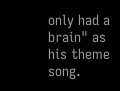only had a brain" as his theme song.